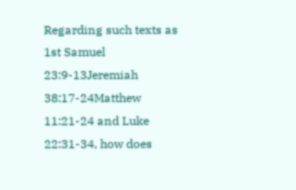Regarding such texts as 1st Samuel 23:9-13Jeremiah 38:17-24Matthew 11:21-24 and Luke 22:31-34, how does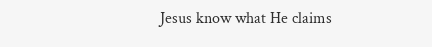Jesus know what He claims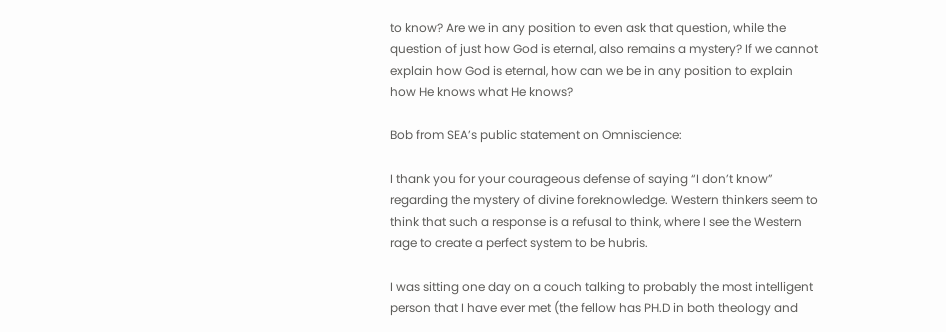to know? Are we in any position to even ask that question, while the question of just how God is eternal, also remains a mystery? If we cannot explain how God is eternal, how can we be in any position to explain how He knows what He knows?

Bob from SEA’s public statement on Omniscience:

I thank you for your courageous defense of saying “I don’t know” regarding the mystery of divine foreknowledge. Western thinkers seem to think that such a response is a refusal to think, where I see the Western rage to create a perfect system to be hubris.

I was sitting one day on a couch talking to probably the most intelligent person that I have ever met (the fellow has PH.D in both theology and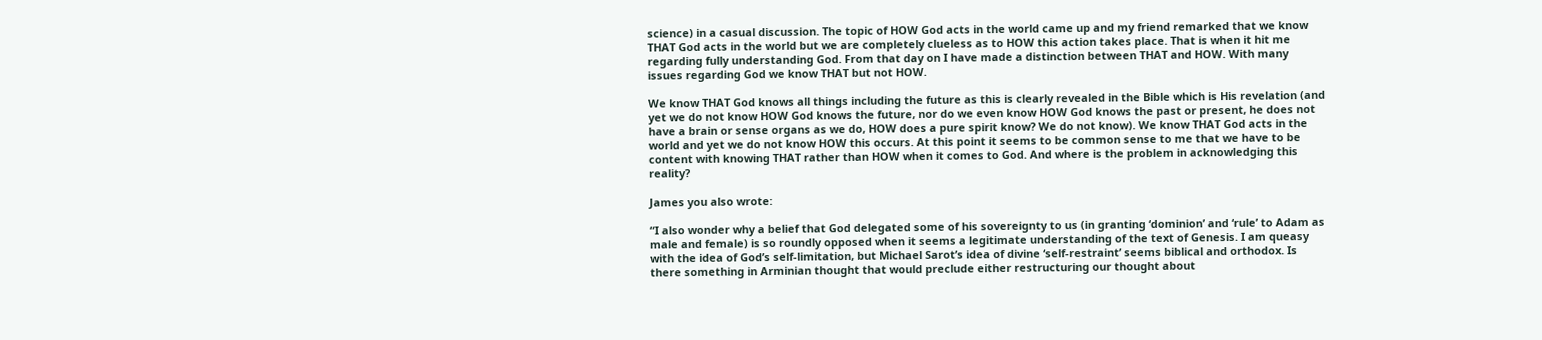science) in a casual discussion. The topic of HOW God acts in the world came up and my friend remarked that we know THAT God acts in the world but we are completely clueless as to HOW this action takes place. That is when it hit me regarding fully understanding God. From that day on I have made a distinction between THAT and HOW. With many issues regarding God we know THAT but not HOW.

We know THAT God knows all things including the future as this is clearly revealed in the Bible which is His revelation (and yet we do not know HOW God knows the future, nor do we even know HOW God knows the past or present, he does not have a brain or sense organs as we do, HOW does a pure spirit know? We do not know). We know THAT God acts in the world and yet we do not know HOW this occurs. At this point it seems to be common sense to me that we have to be content with knowing THAT rather than HOW when it comes to God. And where is the problem in acknowledging this reality?

James you also wrote:

“I also wonder why a belief that God delegated some of his sovereignty to us (in granting ‘dominion’ and ‘rule’ to Adam as male and female) is so roundly opposed when it seems a legitimate understanding of the text of Genesis. I am queasy with the idea of God’s self-limitation, but Michael Sarot’s idea of divine ‘self-restraint’ seems biblical and orthodox. Is there something in Arminian thought that would preclude either restructuring our thought about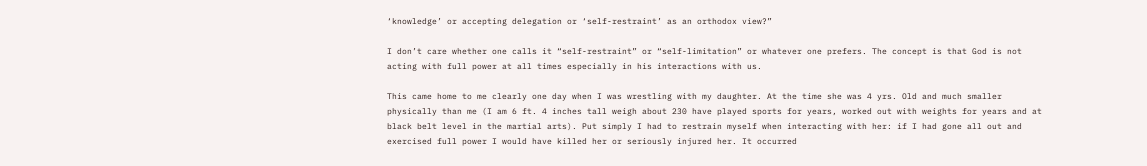‘knowledge’ or accepting delegation or ‘self-restraint’ as an orthodox view?”

I don’t care whether one calls it “self-restraint” or “self-limitation” or whatever one prefers. The concept is that God is not acting with full power at all times especially in his interactions with us.

This came home to me clearly one day when I was wrestling with my daughter. At the time she was 4 yrs. Old and much smaller physically than me (I am 6 ft. 4 inches tall weigh about 230 have played sports for years, worked out with weights for years and at black belt level in the martial arts). Put simply I had to restrain myself when interacting with her: if I had gone all out and exercised full power I would have killed her or seriously injured her. It occurred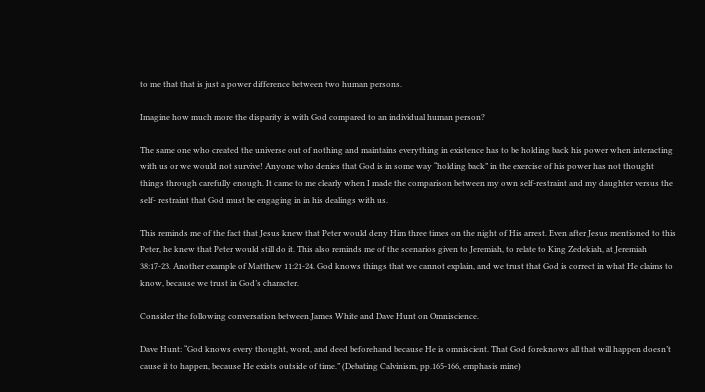to me that that is just a power difference between two human persons.

Imagine how much more the disparity is with God compared to an individual human person?

The same one who created the universe out of nothing and maintains everything in existence has to be holding back his power when interacting with us or we would not survive! Anyone who denies that God is in some way “holding back” in the exercise of his power has not thought things through carefully enough. It came to me clearly when I made the comparison between my own self-restraint and my daughter versus the self- restraint that God must be engaging in in his dealings with us.

This reminds me of the fact that Jesus knew that Peter would deny Him three times on the night of His arrest. Even after Jesus mentioned to this Peter, he knew that Peter would still do it. This also reminds me of the scenarios given to Jeremiah, to relate to King Zedekiah, at Jeremiah 38:17-23. Another example of Matthew 11:21-24. God knows things that we cannot explain, and we trust that God is correct in what He claims to know, because we trust in God’s character.

Consider the following conversation between James White and Dave Hunt on Omniscience.

Dave Hunt: “God knows every thought, word, and deed beforehand because He is omniscient. That God foreknows all that will happen doesn’t cause it to happen, because He exists outside of time.” (Debating Calvinism, pp.165-166, emphasis mine)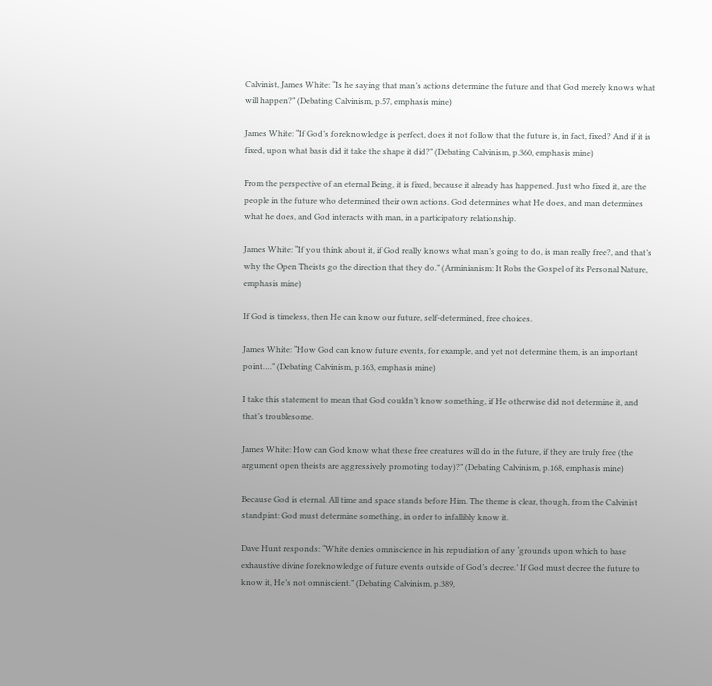Calvinist, James White: “Is he saying that man’s actions determine the future and that God merely knows what will happen?” (Debating Calvinism, p.57, emphasis mine)

James White: “If God’s foreknowledge is perfect, does it not follow that the future is, in fact, fixed? And if it is fixed, upon what basis did it take the shape it did?” (Debating Calvinism, p.360, emphasis mine)

From the perspective of an eternal Being, it is fixed, because it already has happened. Just who fixed it, are the people in the future who determined their own actions. God determines what He does, and man determines what he does, and God interacts with man, in a participatory relationship.

James White: “If you think about it, if God really knows what man’s going to do, is man really free?, and that’s why the Open Theists go the direction that they do.” (Arminianism: It Robs the Gospel of its Personal Nature, emphasis mine)

If God is timeless, then He can know our future, self-determined, free choices.

James White: “How God can know future events, for example, and yet not determine them, is an important point….” (Debating Calvinism, p.163, emphasis mine)

I take this statement to mean that God couldn’t know something, if He otherwise did not determine it, and that’s troublesome.

James White: How can God know what these free creatures will do in the future, if they are truly free (the argument open theists are aggressively promoting today)?” (Debating Calvinism, p.168, emphasis mine)

Because God is eternal. All time and space stands before Him. The theme is clear, though, from the Calvinist standpint: God must determine something, in order to infallibly know it.

Dave Hunt responds: “White denies omniscience in his repudiation of any ‘grounds upon which to base exhaustive divine foreknowledge of future events outside of God’s decree.’ If God must decree the future to know it, He’s not omniscient.” (Debating Calvinism, p.389,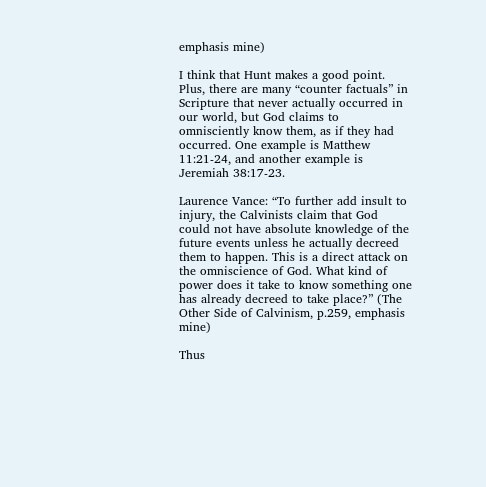emphasis mine)

I think that Hunt makes a good point. Plus, there are many “counter factuals” in Scripture that never actually occurred in our world, but God claims to omnisciently know them, as if they had occurred. One example is Matthew 11:21-24, and another example is Jeremiah 38:17-23.

Laurence Vance: “To further add insult to injury, the Calvinists claim that God could not have absolute knowledge of the future events unless he actually decreed them to happen. This is a direct attack on the omniscience of God. What kind of power does it take to know something one has already decreed to take place?” (The Other Side of Calvinism, p.259, emphasis mine)

Thus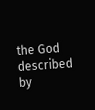the God described by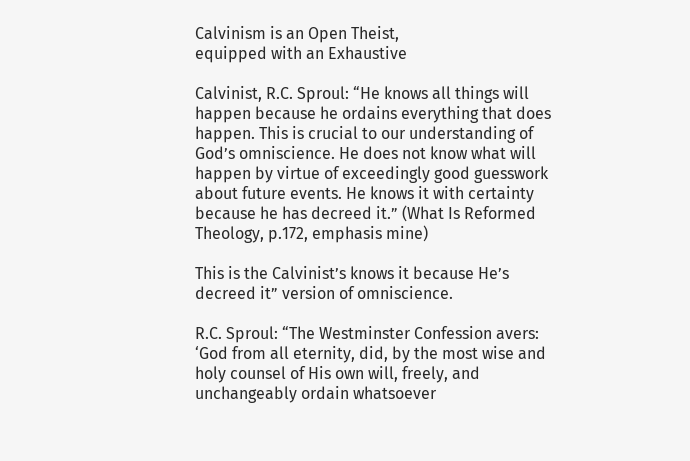Calvinism is an Open Theist,
equipped with an Exhaustive

Calvinist, R.C. Sproul: “He knows all things will happen because he ordains everything that does happen. This is crucial to our understanding of God’s omniscience. He does not know what will happen by virtue of exceedingly good guesswork about future events. He knows it with certainty because he has decreed it.” (What Is Reformed Theology, p.172, emphasis mine)

This is the Calvinist’s knows it because He’s decreed it” version of omniscience.

R.C. Sproul: “The Westminster Confession avers: ‘God from all eternity, did, by the most wise and holy counsel of His own will, freely, and unchangeably ordain whatsoever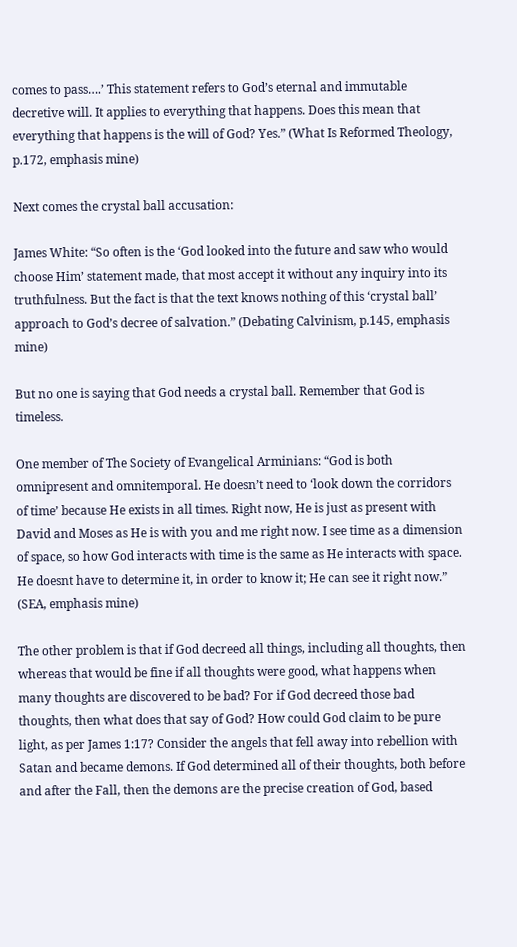comes to pass….’ This statement refers to God’s eternal and immutable decretive will. It applies to everything that happens. Does this mean that everything that happens is the will of God? Yes.” (What Is Reformed Theology, p.172, emphasis mine)

Next comes the crystal ball accusation:

James White: “So often is the ‘God looked into the future and saw who would choose Him’ statement made, that most accept it without any inquiry into its truthfulness. But the fact is that the text knows nothing of this ‘crystal ball’ approach to God’s decree of salvation.” (Debating Calvinism, p.145, emphasis mine)

But no one is saying that God needs a crystal ball. Remember that God is timeless.

One member of The Society of Evangelical Arminians: “God is both omnipresent and omnitemporal. He doesn’t need to ‘look down the corridors of time’ because He exists in all times. Right now, He is just as present with David and Moses as He is with you and me right now. I see time as a dimension of space, so how God interacts with time is the same as He interacts with space. He doesnt have to determine it, in order to know it; He can see it right now.” (SEA, emphasis mine)

The other problem is that if God decreed all things, including all thoughts, then whereas that would be fine if all thoughts were good, what happens when many thoughts are discovered to be bad? For if God decreed those bad thoughts, then what does that say of God? How could God claim to be pure light, as per James 1:17? Consider the angels that fell away into rebellion with Satan and became demons. If God determined all of their thoughts, both before and after the Fall, then the demons are the precise creation of God, based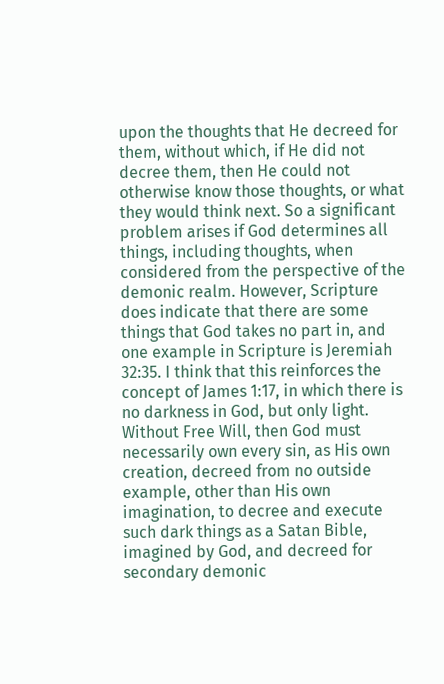upon the thoughts that He decreed for them, without which, if He did not decree them, then He could not otherwise know those thoughts, or what they would think next. So a significant problem arises if God determines all things, including thoughts, when considered from the perspective of the demonic realm. However, Scripture does indicate that there are some things that God takes no part in, and one example in Scripture is Jeremiah 32:35. I think that this reinforces the concept of James 1:17, in which there is no darkness in God, but only light. Without Free Will, then God must necessarily own every sin, as His own creation, decreed from no outside example, other than His own imagination, to decree and execute such dark things as a Satan Bible, imagined by God, and decreed for secondary demonic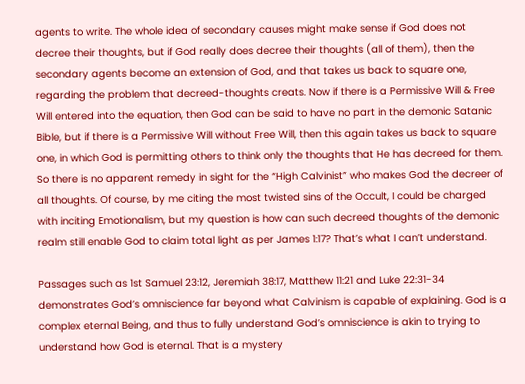agents to write. The whole idea of secondary causes might make sense if God does not decree their thoughts, but if God really does decree their thoughts (all of them), then the secondary agents become an extension of God, and that takes us back to square one, regarding the problem that decreed-thoughts creats. Now if there is a Permissive Will & Free Will entered into the equation, then God can be said to have no part in the demonic Satanic Bible, but if there is a Permissive Will without Free Will, then this again takes us back to square one, in which God is permitting others to think only the thoughts that He has decreed for them. So there is no apparent remedy in sight for the “High Calvinist” who makes God the decreer of all thoughts. Of course, by me citing the most twisted sins of the Occult, I could be charged with inciting Emotionalism, but my question is how can such decreed thoughts of the demonic realm still enable God to claim total light as per James 1:17? That’s what I can’t understand.

Passages such as 1st Samuel 23:12, Jeremiah 38:17, Matthew 11:21 and Luke 22:31-34 demonstrates God’s omniscience far beyond what Calvinism is capable of explaining. God is a complex eternal Being, and thus to fully understand God’s omniscience is akin to trying to understand how God is eternal. That is a mystery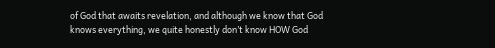of God that awaits revelation, and although we know that God knows everything, we quite honestly don’t know HOW God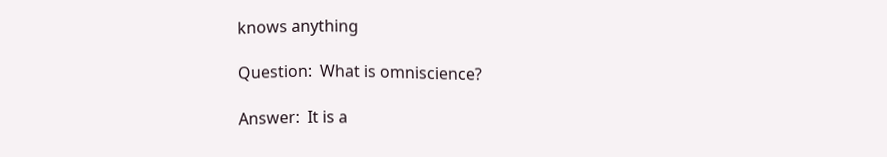knows anything

Question:  What is omniscience?

Answer:  It is a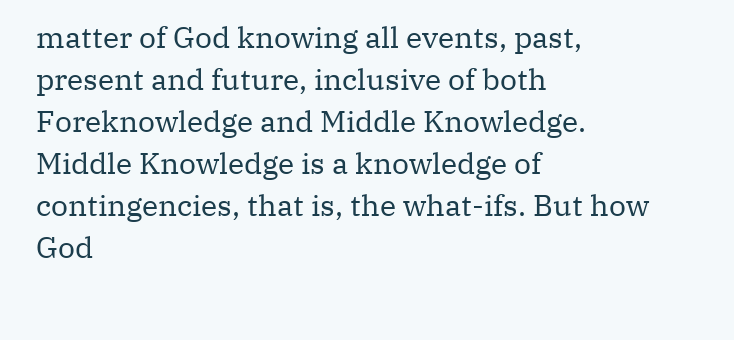matter of God knowing all events, past, present and future, inclusive of both Foreknowledge and Middle Knowledge. Middle Knowledge is a knowledge of contingencies, that is, the what-ifs. But how God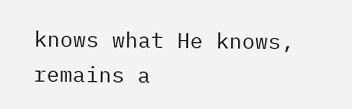knows what He knows, remains a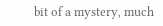bit of a mystery, much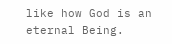like how God is an eternal Being.